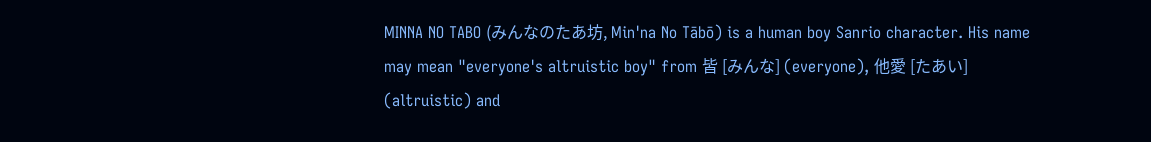MINNA NO TABO (みんなのたあ坊, Min'na No Tābō) is a human boy Sanrio character. His name may mean "everyone's altruistic boy" from 皆 [みんな] (everyone), 他愛 [たあい] (altruistic) and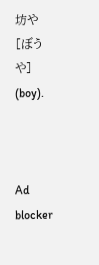坊や [ぼうや] (boy).



Ad blocker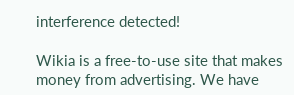interference detected!

Wikia is a free-to-use site that makes money from advertising. We have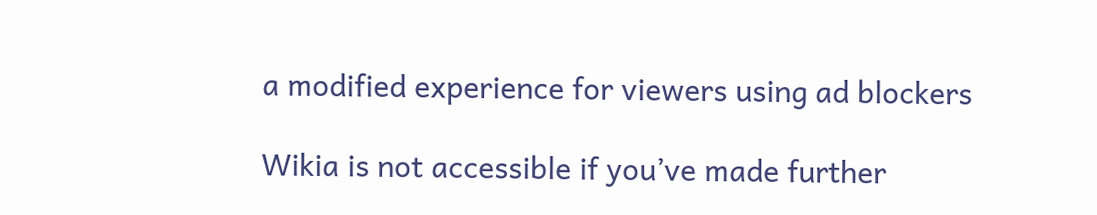a modified experience for viewers using ad blockers

Wikia is not accessible if you’ve made further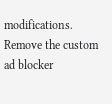modifications. Remove the custom ad blocker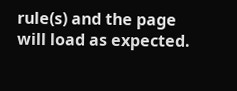rule(s) and the page will load as expected.